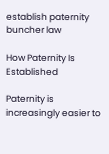establish paternity buncher law

How Paternity Is Established

Paternity is increasingly easier to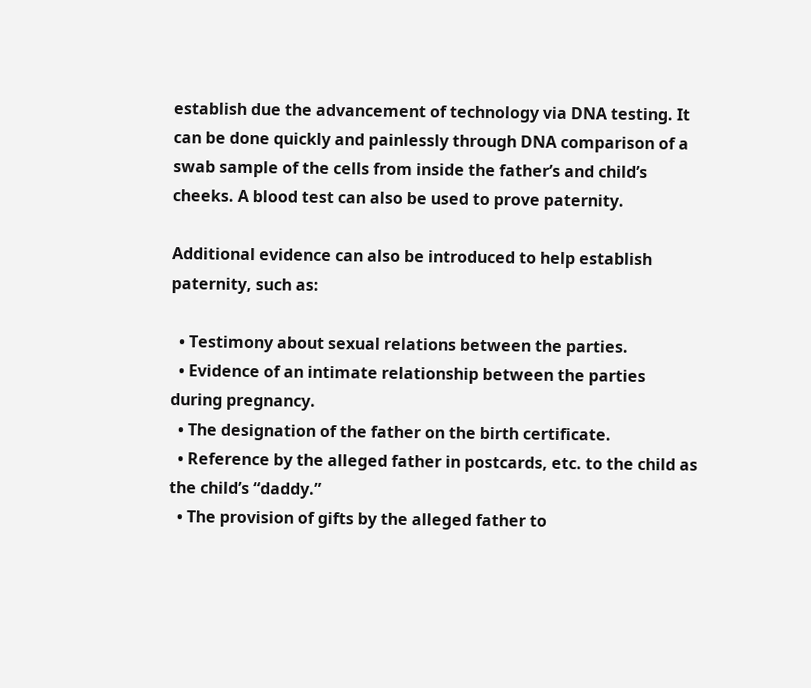establish due the advancement of technology via DNA testing. It can be done quickly and painlessly through DNA comparison of a swab sample of the cells from inside the father’s and child’s cheeks. A blood test can also be used to prove paternity.

Additional evidence can also be introduced to help establish paternity, such as:

  • Testimony about sexual relations between the parties.
  • Evidence of an intimate relationship between the parties during pregnancy.
  • The designation of the father on the birth certificate.
  • Reference by the alleged father in postcards, etc. to the child as the child’s “daddy.”
  • The provision of gifts by the alleged father to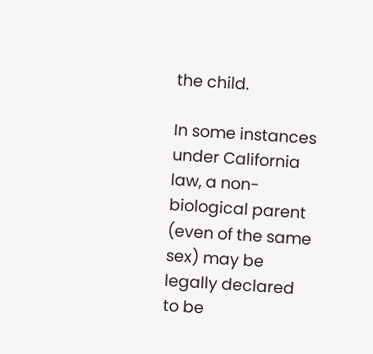the child.

In some instances under California law, a non-biological parent (even of the same sex) may be legally declared to be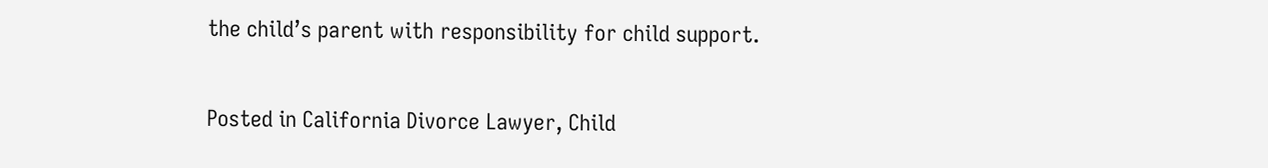the child’s parent with responsibility for child support.

Posted in California Divorce Lawyer, Child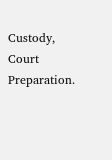Custody, Court Preparation.